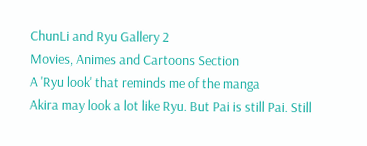ChunLi and Ryu Gallery 2
Movies, Animes and Cartoons Section
A 'Ryu look' that reminds me of the manga
Akira may look a lot like Ryu. But Pai is still Pai. Still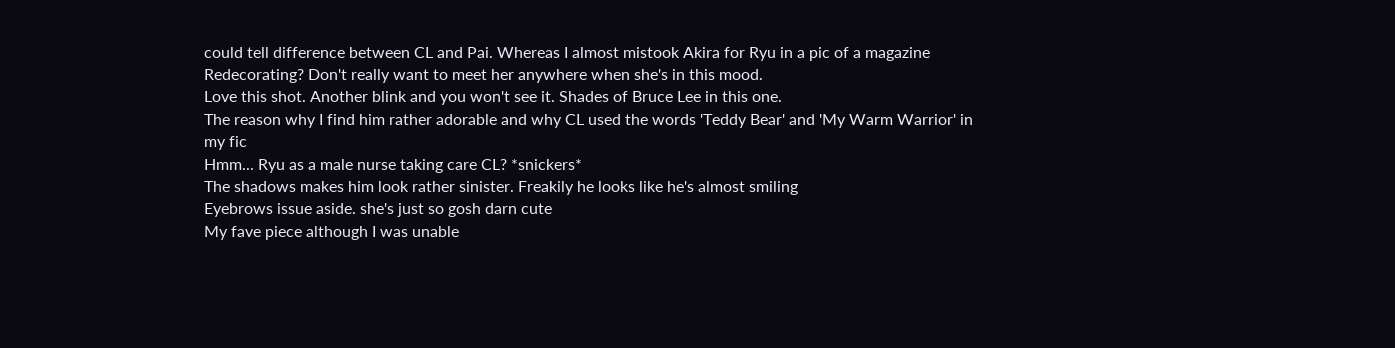could tell difference between CL and Pai. Whereas I almost mistook Akira for Ryu in a pic of a magazine
Redecorating? Don't really want to meet her anywhere when she's in this mood.
Love this shot. Another blink and you won't see it. Shades of Bruce Lee in this one.
The reason why I find him rather adorable and why CL used the words 'Teddy Bear' and 'My Warm Warrior' in my fic
Hmm... Ryu as a male nurse taking care CL? *snickers*
The shadows makes him look rather sinister. Freakily he looks like he's almost smiling
Eyebrows issue aside. she's just so gosh darn cute
My fave piece although I was unable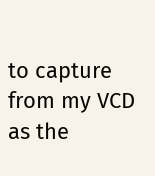to capture from my VCD as the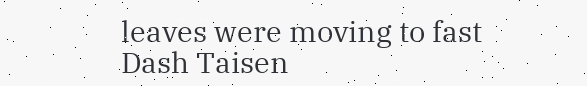leaves were moving to fast
Dash Taisen